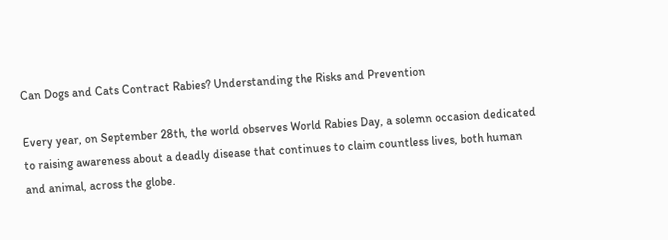Can Dogs and Cats Contract Rabies? Understanding the Risks and Prevention

Every year, on September 28th, the world observes World Rabies Day, a solemn occasion dedicated to raising awareness about a deadly disease that continues to claim countless lives, both human and animal, across the globe.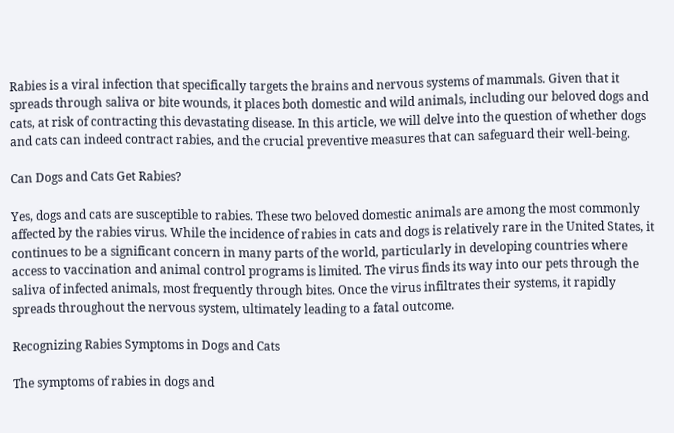Rabies is a viral infection that specifically targets the brains and nervous systems of mammals. Given that it spreads through saliva or bite wounds, it places both domestic and wild animals, including our beloved dogs and cats, at risk of contracting this devastating disease. In this article, we will delve into the question of whether dogs and cats can indeed contract rabies, and the crucial preventive measures that can safeguard their well-being.

Can Dogs and Cats Get Rabies?

Yes, dogs and cats are susceptible to rabies. These two beloved domestic animals are among the most commonly affected by the rabies virus. While the incidence of rabies in cats and dogs is relatively rare in the United States, it continues to be a significant concern in many parts of the world, particularly in developing countries where access to vaccination and animal control programs is limited. The virus finds its way into our pets through the saliva of infected animals, most frequently through bites. Once the virus infiltrates their systems, it rapidly spreads throughout the nervous system, ultimately leading to a fatal outcome.

Recognizing Rabies Symptoms in Dogs and Cats

The symptoms of rabies in dogs and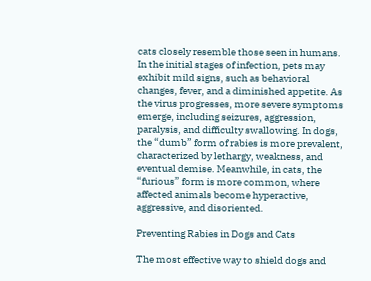cats closely resemble those seen in humans. In the initial stages of infection, pets may exhibit mild signs, such as behavioral changes, fever, and a diminished appetite. As the virus progresses, more severe symptoms emerge, including seizures, aggression, paralysis, and difficulty swallowing. In dogs, the “dumb” form of rabies is more prevalent, characterized by lethargy, weakness, and eventual demise. Meanwhile, in cats, the “furious” form is more common, where affected animals become hyperactive, aggressive, and disoriented.

Preventing Rabies in Dogs and Cats

The most effective way to shield dogs and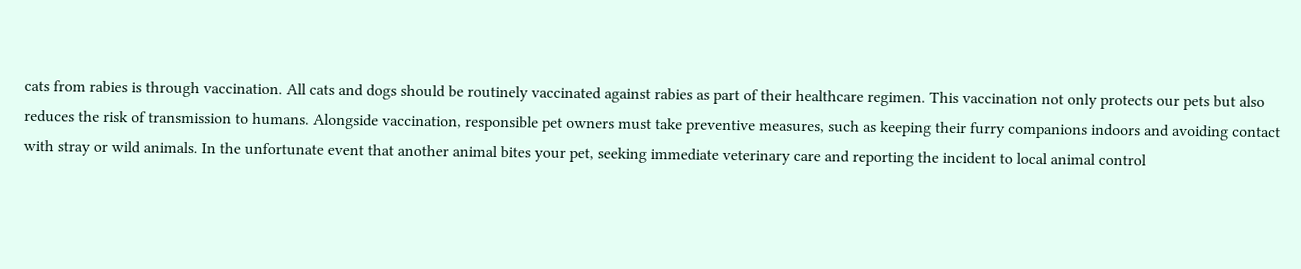cats from rabies is through vaccination. All cats and dogs should be routinely vaccinated against rabies as part of their healthcare regimen. This vaccination not only protects our pets but also reduces the risk of transmission to humans. Alongside vaccination, responsible pet owners must take preventive measures, such as keeping their furry companions indoors and avoiding contact with stray or wild animals. In the unfortunate event that another animal bites your pet, seeking immediate veterinary care and reporting the incident to local animal control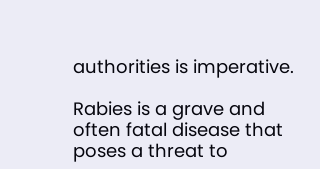authorities is imperative.

Rabies is a grave and often fatal disease that poses a threat to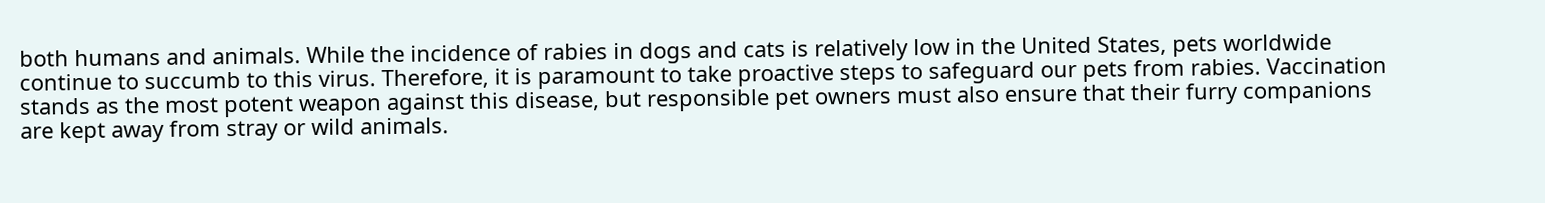both humans and animals. While the incidence of rabies in dogs and cats is relatively low in the United States, pets worldwide continue to succumb to this virus. Therefore, it is paramount to take proactive steps to safeguard our pets from rabies. Vaccination stands as the most potent weapon against this disease, but responsible pet owners must also ensure that their furry companions are kept away from stray or wild animals.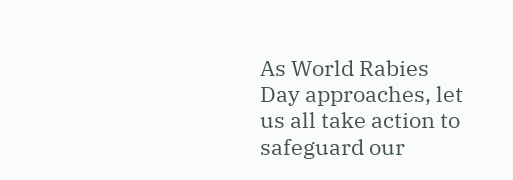As World Rabies Day approaches, let us all take action to safeguard our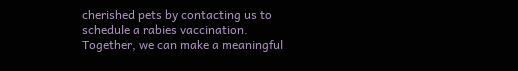cherished pets by contacting us to schedule a rabies vaccination. Together, we can make a meaningful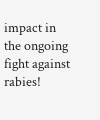impact in the ongoing fight against rabies!